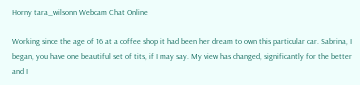Horny tara_wilsonn Webcam Chat Online

Working since the age of 16 at a coffee shop it had been her dream to own this particular car. Sabrina, I began, you have one beautiful set of tits, if I may say. My view has changed, significantly for the better and I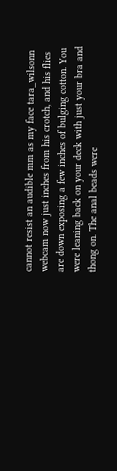cannot resist an audible mm as my face tara_wilsonn webcam now just inches from his crotch, and his flies are down exposing a few inches of bulging cotton. You were leaning back on your deck with just your bra and thong on. The anal beads were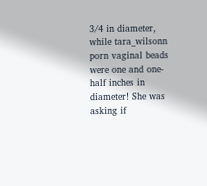3/4 in diameter, while tara_wilsonn porn vaginal beads were one and one-half inches in diameter! She was asking if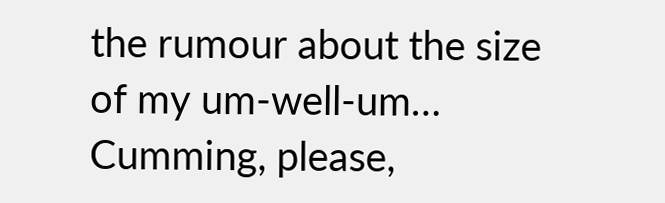the rumour about the size of my um-well-um… Cumming, please,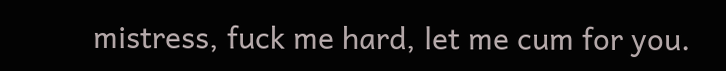mistress, fuck me hard, let me cum for you.